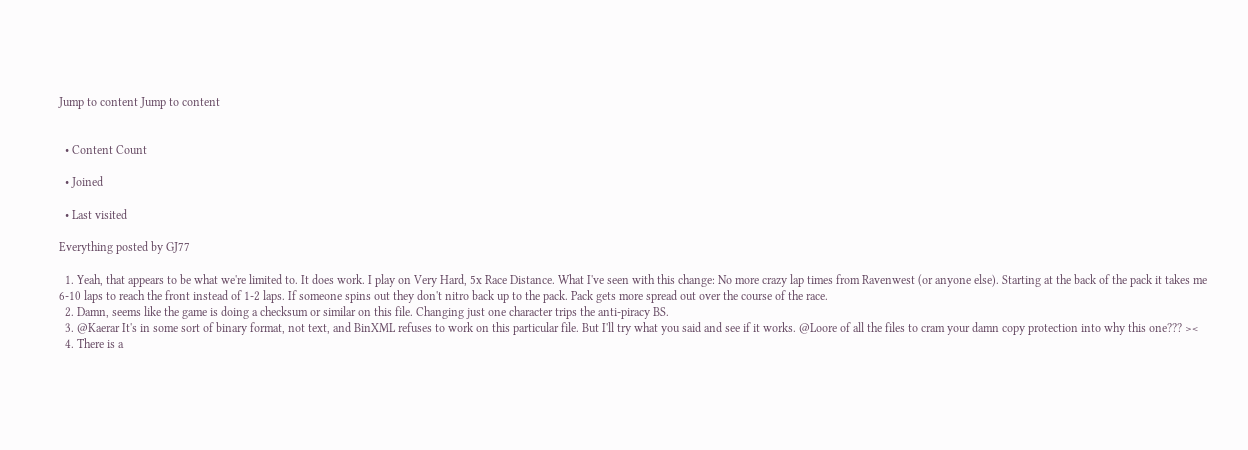Jump to content Jump to content


  • Content Count

  • Joined

  • Last visited

Everything posted by GJ77

  1. Yeah, that appears to be what we're limited to. It does work. I play on Very Hard, 5x Race Distance. What I've seen with this change: No more crazy lap times from Ravenwest (or anyone else). Starting at the back of the pack it takes me 6-10 laps to reach the front instead of 1-2 laps. If someone spins out they don't nitro back up to the pack. Pack gets more spread out over the course of the race.
  2. Damn, seems like the game is doing a checksum or similar on this file. Changing just one character trips the anti-piracy BS.
  3. @Kaerar It's in some sort of binary format, not text, and BinXML refuses to work on this particular file. But I'll try what you said and see if it works. @Loore of all the files to cram your damn copy protection into why this one??? ><
  4. There is a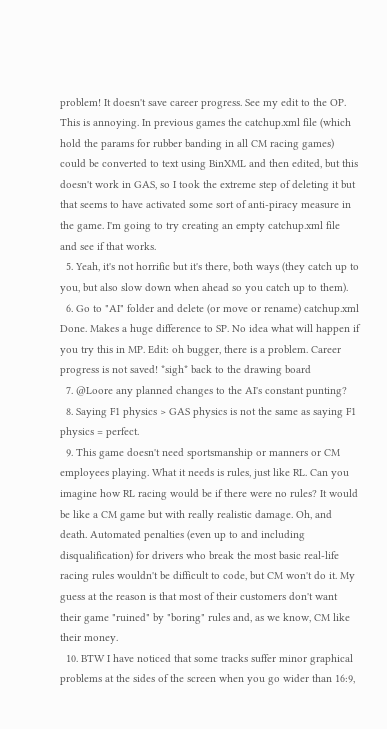problem! It doesn't save career progress. See my edit to the OP. This is annoying. In previous games the catchup.xml file (which hold the params for rubber banding in all CM racing games) could be converted to text using BinXML and then edited, but this doesn't work in GAS, so I took the extreme step of deleting it but that seems to have activated some sort of anti-piracy measure in the game. I'm going to try creating an empty catchup.xml file and see if that works.
  5. Yeah, it's not horrific but it's there, both ways (they catch up to you, but also slow down when ahead so you catch up to them).
  6. Go to "AI" folder and delete (or move or rename) catchup.xml Done. Makes a huge difference to SP. No idea what will happen if you try this in MP. Edit: oh bugger, there is a problem. Career progress is not saved! *sigh* back to the drawing board
  7. @Loore any planned changes to the AI's constant punting?
  8. Saying F1 physics > GAS physics is not the same as saying F1 physics = perfect.
  9. This game doesn't need sportsmanship or manners or CM employees playing. What it needs is rules, just like RL. Can you imagine how RL racing would be if there were no rules? It would be like a CM game but with really realistic damage. Oh, and death. Automated penalties (even up to and including disqualification) for drivers who break the most basic real-life racing rules wouldn't be difficult to code, but CM won't do it. My guess at the reason is that most of their customers don't want their game "ruined" by "boring" rules and, as we know, CM like their money.
  10. BTW I have noticed that some tracks suffer minor graphical problems at the sides of the screen when you go wider than 16:9,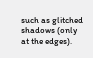such as glitched shadows (only at the edges).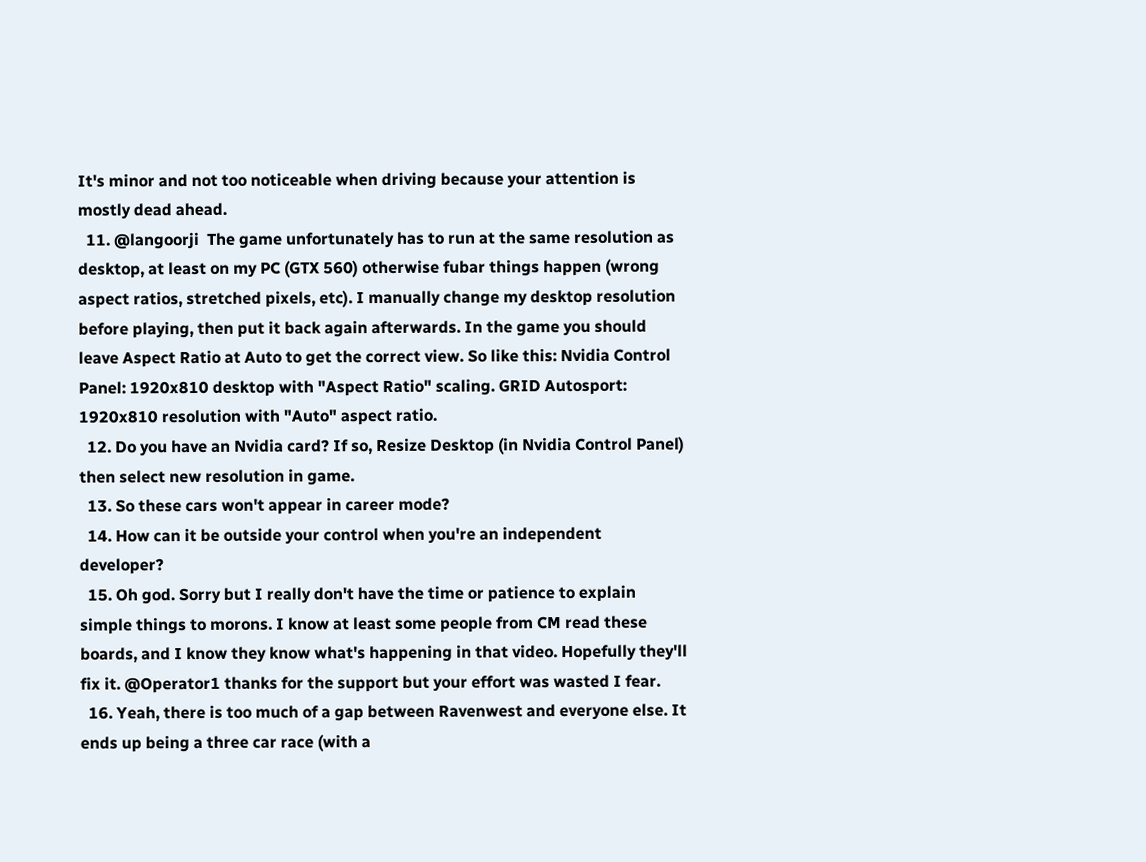It's minor and not too noticeable when driving because your attention is mostly dead ahead.
  11. @langoorji  The game unfortunately has to run at the same resolution as desktop, at least on my PC (GTX 560) otherwise fubar things happen (wrong aspect ratios, stretched pixels, etc). I manually change my desktop resolution before playing, then put it back again afterwards. In the game you should leave Aspect Ratio at Auto to get the correct view. So like this: Nvidia Control Panel: 1920x810 desktop with "Aspect Ratio" scaling. GRID Autosport: 1920x810 resolution with "Auto" aspect ratio.
  12. Do you have an Nvidia card? If so, Resize Desktop (in Nvidia Control Panel) then select new resolution in game.
  13. So these cars won't appear in career mode?
  14. How can it be outside your control when you're an independent developer?
  15. Oh god. Sorry but I really don't have the time or patience to explain simple things to morons. I know at least some people from CM read these boards, and I know they know what's happening in that video. Hopefully they'll fix it. @Operator1 thanks for the support but your effort was wasted I fear.
  16. Yeah, there is too much of a gap between Ravenwest and everyone else. It ends up being a three car race (with a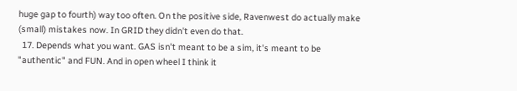huge gap to fourth) way too often. On the positive side, Ravenwest do actually make (small) mistakes now. In GRID they didn't even do that.
  17. Depends what you want. GAS isn't meant to be a sim, it's meant to be "authentic" and FUN. And in open wheel I think it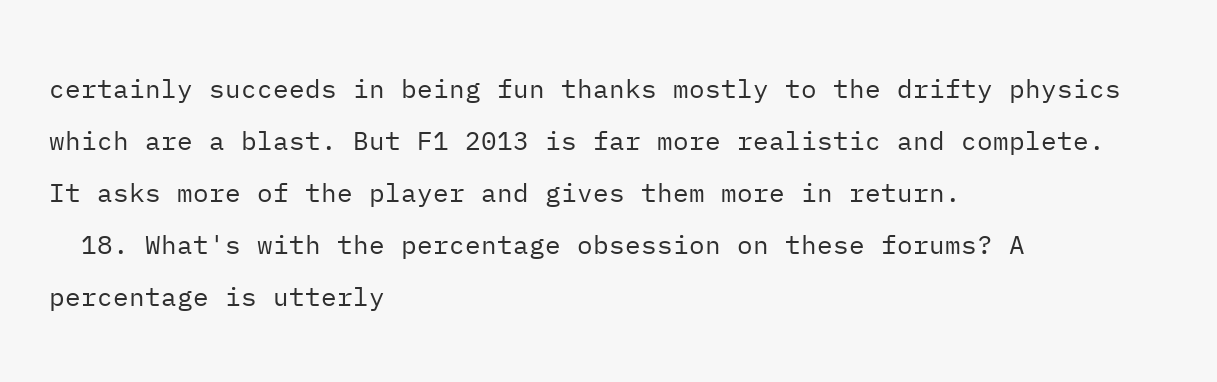certainly succeeds in being fun thanks mostly to the drifty physics which are a blast. But F1 2013 is far more realistic and complete. It asks more of the player and gives them more in return.
  18. What's with the percentage obsession on these forums? A percentage is utterly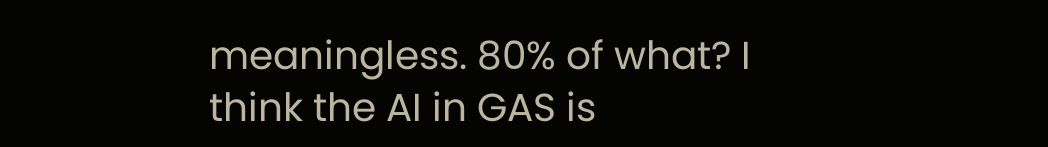meaningless. 80% of what? I think the AI in GAS is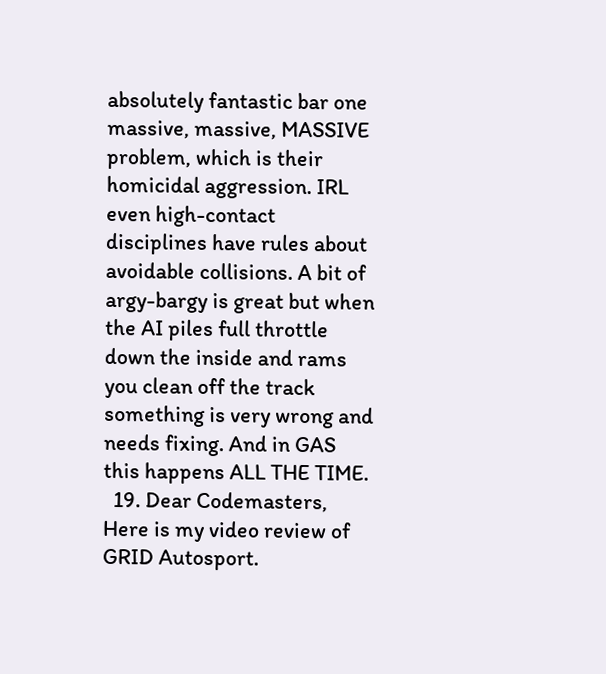absolutely fantastic bar one massive, massive, MASSIVE problem, which is their homicidal aggression. IRL even high-contact disciplines have rules about avoidable collisions. A bit of argy-bargy is great but when the AI piles full throttle down the inside and rams you clean off the track something is very wrong and needs fixing. And in GAS this happens ALL THE TIME.
  19. Dear Codemasters, Here is my video review of GRID Autosport.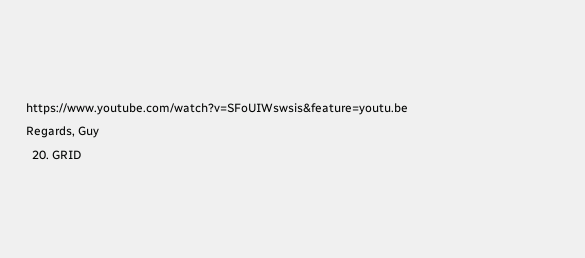https://www.youtube.com/watch?v=SFoUIWswsis&feature=youtu.be Regards, Guy
  20. GRID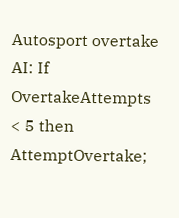Autosport overtake AI: If OvertakeAttempts < 5 then AttemptOvertake;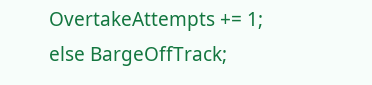OvertakeAttempts += 1; else BargeOffTrack;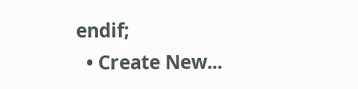endif;
  • Create New...